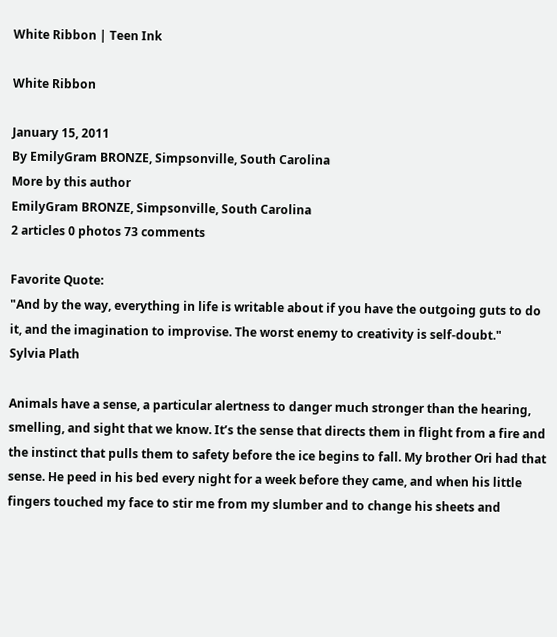White Ribbon | Teen Ink

White Ribbon

January 15, 2011
By EmilyGram BRONZE, Simpsonville, South Carolina
More by this author
EmilyGram BRONZE, Simpsonville, South Carolina
2 articles 0 photos 73 comments

Favorite Quote:
"And by the way, everything in life is writable about if you have the outgoing guts to do it, and the imagination to improvise. The worst enemy to creativity is self-doubt."
Sylvia Plath

Animals have a sense, a particular alertness to danger much stronger than the hearing, smelling, and sight that we know. It’s the sense that directs them in flight from a fire and the instinct that pulls them to safety before the ice begins to fall. My brother Ori had that sense. He peed in his bed every night for a week before they came, and when his little fingers touched my face to stir me from my slumber and to change his sheets and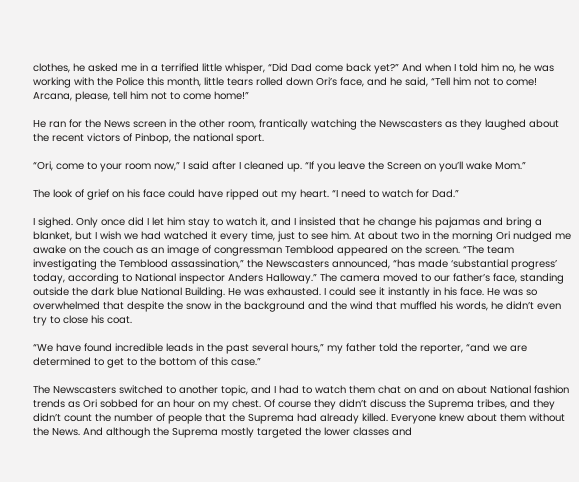clothes, he asked me in a terrified little whisper, “Did Dad come back yet?” And when I told him no, he was working with the Police this month, little tears rolled down Ori’s face, and he said, “Tell him not to come! Arcana, please, tell him not to come home!”

He ran for the News screen in the other room, frantically watching the Newscasters as they laughed about the recent victors of Pinbop, the national sport.

“Ori, come to your room now,” I said after I cleaned up. “If you leave the Screen on you’ll wake Mom.”

The look of grief on his face could have ripped out my heart. “I need to watch for Dad.”

I sighed. Only once did I let him stay to watch it, and I insisted that he change his pajamas and bring a blanket, but I wish we had watched it every time, just to see him. At about two in the morning Ori nudged me awake on the couch as an image of congressman Temblood appeared on the screen. “The team investigating the Temblood assassination,” the Newscasters announced, “has made ‘substantial progress’ today, according to National inspector Anders Halloway.” The camera moved to our father’s face, standing outside the dark blue National Building. He was exhausted. I could see it instantly in his face. He was so overwhelmed that despite the snow in the background and the wind that muffled his words, he didn’t even try to close his coat.

“We have found incredible leads in the past several hours,” my father told the reporter, “and we are determined to get to the bottom of this case.”

The Newscasters switched to another topic, and I had to watch them chat on and on about National fashion trends as Ori sobbed for an hour on my chest. Of course they didn’t discuss the Suprema tribes, and they didn’t count the number of people that the Suprema had already killed. Everyone knew about them without the News. And although the Suprema mostly targeted the lower classes and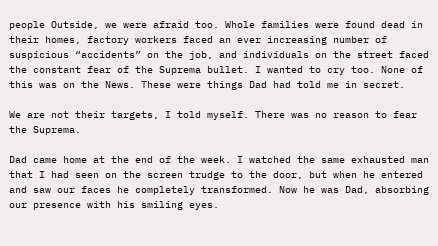people Outside, we were afraid too. Whole families were found dead in their homes, factory workers faced an ever increasing number of suspicious “accidents” on the job, and individuals on the street faced the constant fear of the Suprema bullet. I wanted to cry too. None of this was on the News. These were things Dad had told me in secret.

We are not their targets, I told myself. There was no reason to fear the Suprema.

Dad came home at the end of the week. I watched the same exhausted man that I had seen on the screen trudge to the door, but when he entered and saw our faces he completely transformed. Now he was Dad, absorbing our presence with his smiling eyes.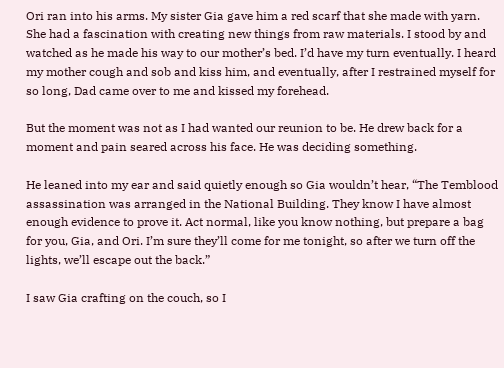Ori ran into his arms. My sister Gia gave him a red scarf that she made with yarn. She had a fascination with creating new things from raw materials. I stood by and watched as he made his way to our mother’s bed. I’d have my turn eventually. I heard my mother cough and sob and kiss him, and eventually, after I restrained myself for so long, Dad came over to me and kissed my forehead.

But the moment was not as I had wanted our reunion to be. He drew back for a moment and pain seared across his face. He was deciding something.

He leaned into my ear and said quietly enough so Gia wouldn’t hear, “The Temblood assassination was arranged in the National Building. They know I have almost enough evidence to prove it. Act normal, like you know nothing, but prepare a bag for you, Gia, and Ori. I’m sure they’ll come for me tonight, so after we turn off the lights, we’ll escape out the back.”

I saw Gia crafting on the couch, so I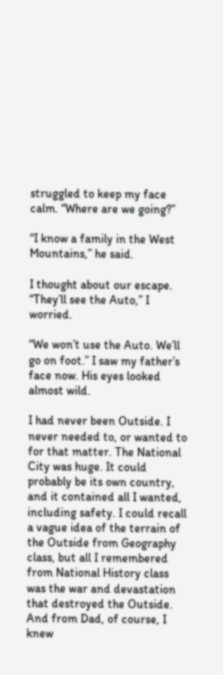struggled to keep my face calm. “Where are we going?”

“I know a family in the West Mountains,” he said.

I thought about our escape. “They’ll see the Auto,” I worried.

“We won’t use the Auto. We’ll go on foot.” I saw my father’s face now. His eyes looked almost wild.

I had never been Outside. I never needed to, or wanted to for that matter. The National City was huge. It could probably be its own country, and it contained all I wanted, including safety. I could recall a vague idea of the terrain of the Outside from Geography class, but all I remembered from National History class was the war and devastation that destroyed the Outside. And from Dad, of course, I knew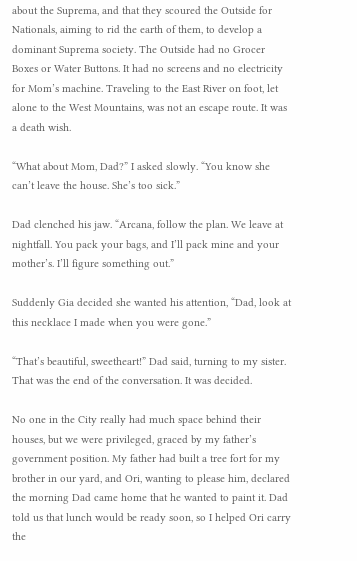about the Suprema, and that they scoured the Outside for Nationals, aiming to rid the earth of them, to develop a dominant Suprema society. The Outside had no Grocer Boxes or Water Buttons. It had no screens and no electricity for Mom’s machine. Traveling to the East River on foot, let alone to the West Mountains, was not an escape route. It was a death wish.

“What about Mom, Dad?” I asked slowly. “You know she can’t leave the house. She’s too sick.”

Dad clenched his jaw. “Arcana, follow the plan. We leave at nightfall. You pack your bags, and I’ll pack mine and your mother’s. I’ll figure something out.”

Suddenly Gia decided she wanted his attention, “Dad, look at this necklace I made when you were gone.”

“That’s beautiful, sweetheart!” Dad said, turning to my sister. That was the end of the conversation. It was decided.

No one in the City really had much space behind their houses, but we were privileged, graced by my father’s government position. My father had built a tree fort for my brother in our yard, and Ori, wanting to please him, declared the morning Dad came home that he wanted to paint it. Dad told us that lunch would be ready soon, so I helped Ori carry the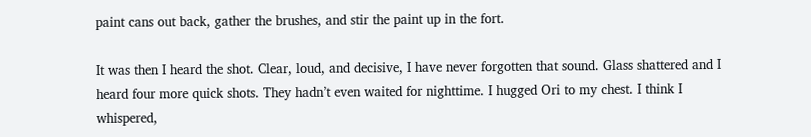paint cans out back, gather the brushes, and stir the paint up in the fort.

It was then I heard the shot. Clear, loud, and decisive, I have never forgotten that sound. Glass shattered and I heard four more quick shots. They hadn’t even waited for nighttime. I hugged Ori to my chest. I think I whispered,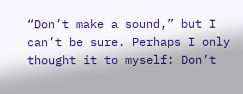“Don’t make a sound,” but I can’t be sure. Perhaps I only thought it to myself: Don’t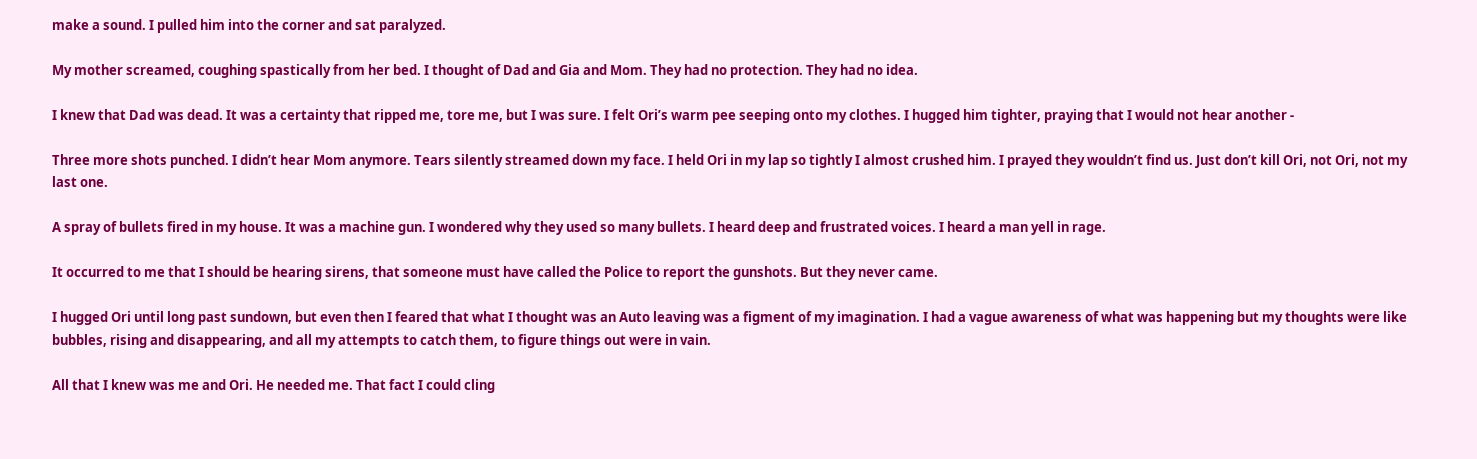make a sound. I pulled him into the corner and sat paralyzed.

My mother screamed, coughing spastically from her bed. I thought of Dad and Gia and Mom. They had no protection. They had no idea.

I knew that Dad was dead. It was a certainty that ripped me, tore me, but I was sure. I felt Ori’s warm pee seeping onto my clothes. I hugged him tighter, praying that I would not hear another -

Three more shots punched. I didn’t hear Mom anymore. Tears silently streamed down my face. I held Ori in my lap so tightly I almost crushed him. I prayed they wouldn’t find us. Just don’t kill Ori, not Ori, not my last one.

A spray of bullets fired in my house. It was a machine gun. I wondered why they used so many bullets. I heard deep and frustrated voices. I heard a man yell in rage.

It occurred to me that I should be hearing sirens, that someone must have called the Police to report the gunshots. But they never came.

I hugged Ori until long past sundown, but even then I feared that what I thought was an Auto leaving was a figment of my imagination. I had a vague awareness of what was happening but my thoughts were like bubbles, rising and disappearing, and all my attempts to catch them, to figure things out were in vain.

All that I knew was me and Ori. He needed me. That fact I could cling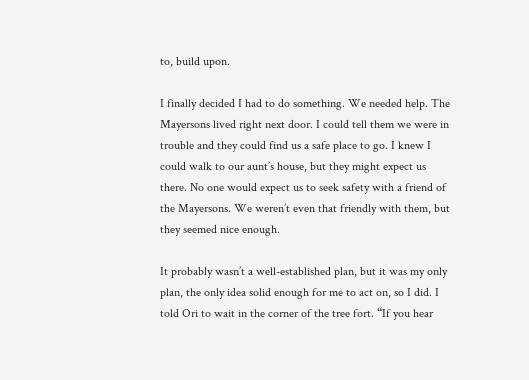to, build upon.

I finally decided I had to do something. We needed help. The Mayersons lived right next door. I could tell them we were in trouble and they could find us a safe place to go. I knew I could walk to our aunt’s house, but they might expect us there. No one would expect us to seek safety with a friend of the Mayersons. We weren’t even that friendly with them, but they seemed nice enough.

It probably wasn’t a well-established plan, but it was my only plan, the only idea solid enough for me to act on, so I did. I told Ori to wait in the corner of the tree fort. “If you hear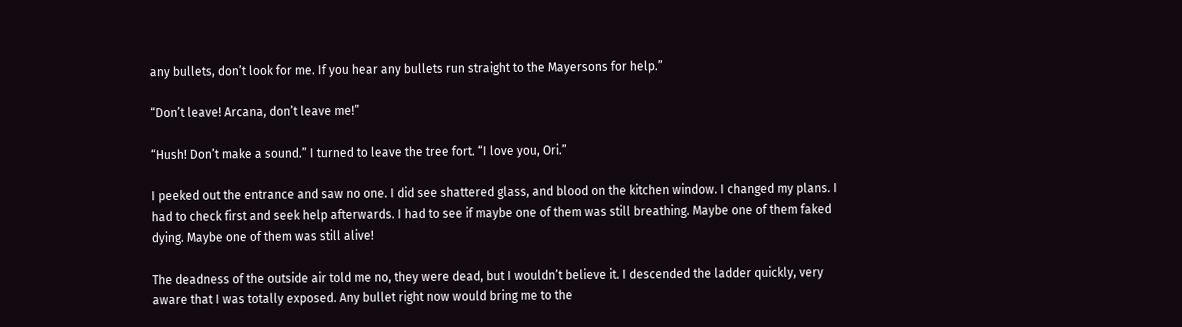any bullets, don’t look for me. If you hear any bullets run straight to the Mayersons for help.”

“Don’t leave! Arcana, don’t leave me!”

“Hush! Don’t make a sound.” I turned to leave the tree fort. “I love you, Ori.”

I peeked out the entrance and saw no one. I did see shattered glass, and blood on the kitchen window. I changed my plans. I had to check first and seek help afterwards. I had to see if maybe one of them was still breathing. Maybe one of them faked dying. Maybe one of them was still alive!

The deadness of the outside air told me no, they were dead, but I wouldn’t believe it. I descended the ladder quickly, very aware that I was totally exposed. Any bullet right now would bring me to the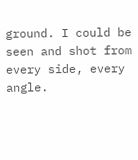ground. I could be seen and shot from every side, every angle.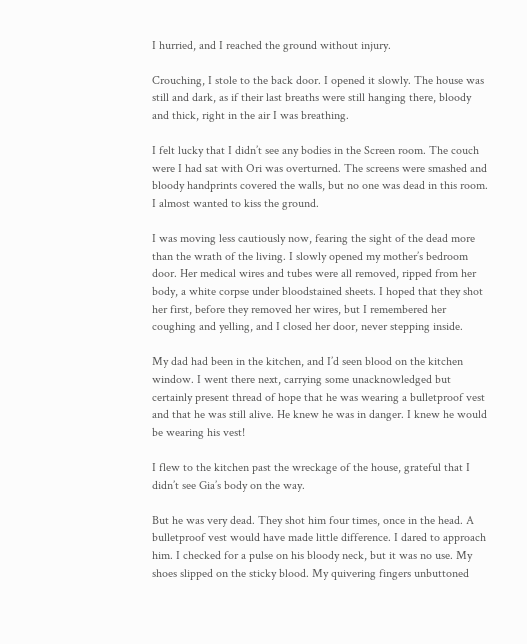I hurried, and I reached the ground without injury.

Crouching, I stole to the back door. I opened it slowly. The house was still and dark, as if their last breaths were still hanging there, bloody and thick, right in the air I was breathing.

I felt lucky that I didn’t see any bodies in the Screen room. The couch were I had sat with Ori was overturned. The screens were smashed and bloody handprints covered the walls, but no one was dead in this room. I almost wanted to kiss the ground.

I was moving less cautiously now, fearing the sight of the dead more than the wrath of the living. I slowly opened my mother’s bedroom door. Her medical wires and tubes were all removed, ripped from her body, a white corpse under bloodstained sheets. I hoped that they shot her first, before they removed her wires, but I remembered her coughing and yelling, and I closed her door, never stepping inside.

My dad had been in the kitchen, and I’d seen blood on the kitchen window. I went there next, carrying some unacknowledged but certainly present thread of hope that he was wearing a bulletproof vest and that he was still alive. He knew he was in danger. I knew he would be wearing his vest!

I flew to the kitchen past the wreckage of the house, grateful that I didn’t see Gia’s body on the way.

But he was very dead. They shot him four times, once in the head. A bulletproof vest would have made little difference. I dared to approach him. I checked for a pulse on his bloody neck, but it was no use. My shoes slipped on the sticky blood. My quivering fingers unbuttoned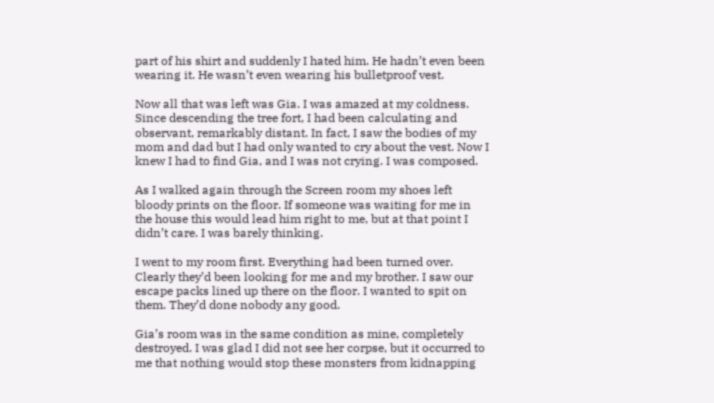part of his shirt and suddenly I hated him. He hadn’t even been wearing it. He wasn’t even wearing his bulletproof vest.

Now all that was left was Gia. I was amazed at my coldness. Since descending the tree fort, I had been calculating and observant, remarkably distant. In fact, I saw the bodies of my mom and dad but I had only wanted to cry about the vest. Now I knew I had to find Gia, and I was not crying. I was composed.

As I walked again through the Screen room my shoes left bloody prints on the floor. If someone was waiting for me in the house this would lead him right to me, but at that point I didn’t care. I was barely thinking.

I went to my room first. Everything had been turned over. Clearly they’d been looking for me and my brother. I saw our escape packs lined up there on the floor. I wanted to spit on them. They’d done nobody any good.

Gia’s room was in the same condition as mine, completely destroyed. I was glad I did not see her corpse, but it occurred to me that nothing would stop these monsters from kidnapping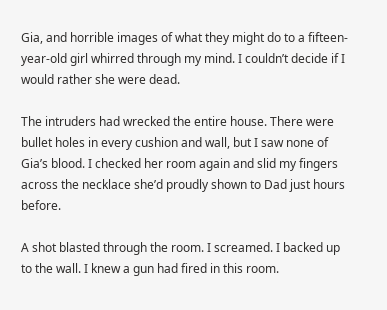Gia, and horrible images of what they might do to a fifteen-year-old girl whirred through my mind. I couldn’t decide if I would rather she were dead.

The intruders had wrecked the entire house. There were bullet holes in every cushion and wall, but I saw none of Gia’s blood. I checked her room again and slid my fingers across the necklace she’d proudly shown to Dad just hours before.

A shot blasted through the room. I screamed. I backed up to the wall. I knew a gun had fired in this room.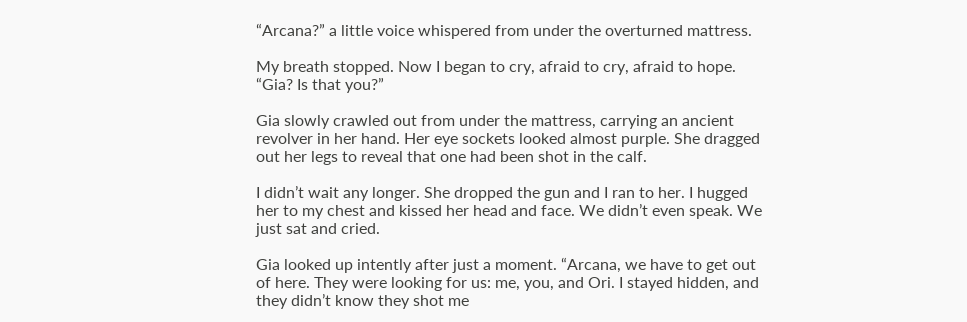“Arcana?” a little voice whispered from under the overturned mattress.

My breath stopped. Now I began to cry, afraid to cry, afraid to hope. “Gia? Is that you?”

Gia slowly crawled out from under the mattress, carrying an ancient revolver in her hand. Her eye sockets looked almost purple. She dragged out her legs to reveal that one had been shot in the calf.

I didn’t wait any longer. She dropped the gun and I ran to her. I hugged her to my chest and kissed her head and face. We didn’t even speak. We just sat and cried.

Gia looked up intently after just a moment. “Arcana, we have to get out of here. They were looking for us: me, you, and Ori. I stayed hidden, and they didn’t know they shot me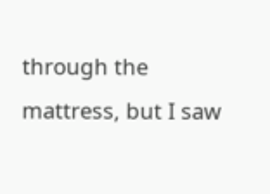through the mattress, but I saw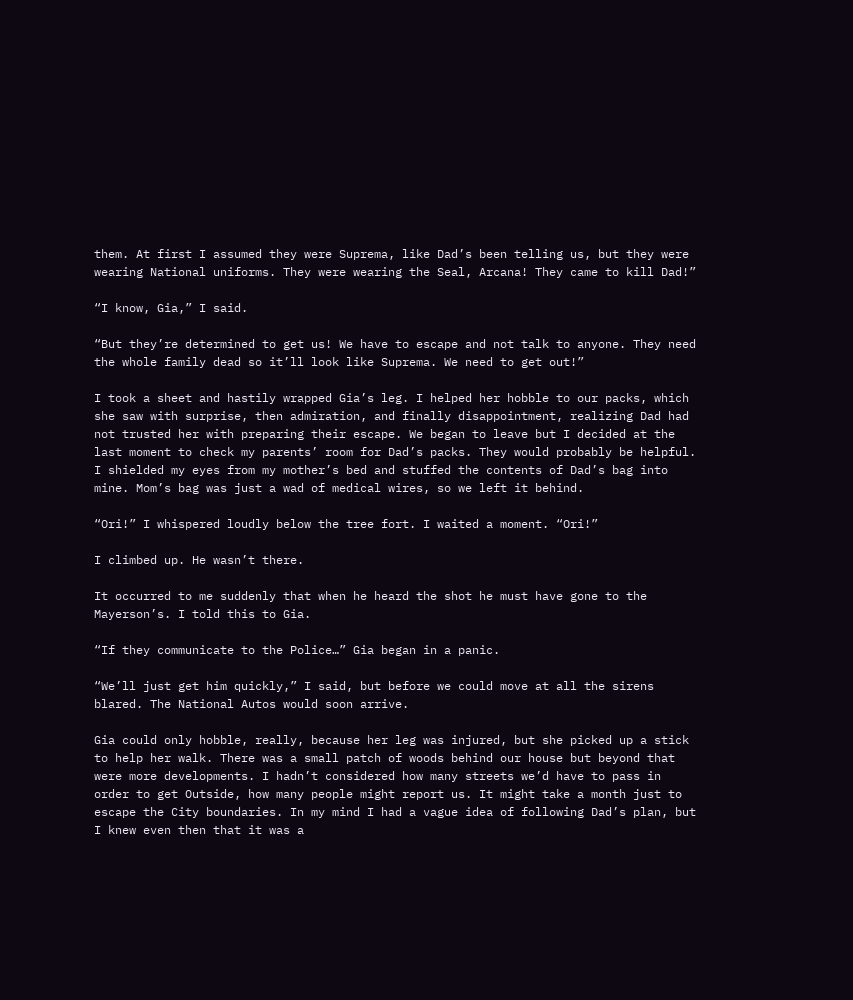them. At first I assumed they were Suprema, like Dad’s been telling us, but they were wearing National uniforms. They were wearing the Seal, Arcana! They came to kill Dad!”

“I know, Gia,” I said.

“But they’re determined to get us! We have to escape and not talk to anyone. They need the whole family dead so it’ll look like Suprema. We need to get out!”

I took a sheet and hastily wrapped Gia’s leg. I helped her hobble to our packs, which she saw with surprise, then admiration, and finally disappointment, realizing Dad had not trusted her with preparing their escape. We began to leave but I decided at the last moment to check my parents’ room for Dad’s packs. They would probably be helpful. I shielded my eyes from my mother’s bed and stuffed the contents of Dad’s bag into mine. Mom’s bag was just a wad of medical wires, so we left it behind.

“Ori!” I whispered loudly below the tree fort. I waited a moment. “Ori!”

I climbed up. He wasn’t there.

It occurred to me suddenly that when he heard the shot he must have gone to the Mayerson’s. I told this to Gia.

“If they communicate to the Police…” Gia began in a panic.

“We’ll just get him quickly,” I said, but before we could move at all the sirens blared. The National Autos would soon arrive.

Gia could only hobble, really, because her leg was injured, but she picked up a stick to help her walk. There was a small patch of woods behind our house but beyond that were more developments. I hadn’t considered how many streets we’d have to pass in order to get Outside, how many people might report us. It might take a month just to escape the City boundaries. In my mind I had a vague idea of following Dad’s plan, but I knew even then that it was a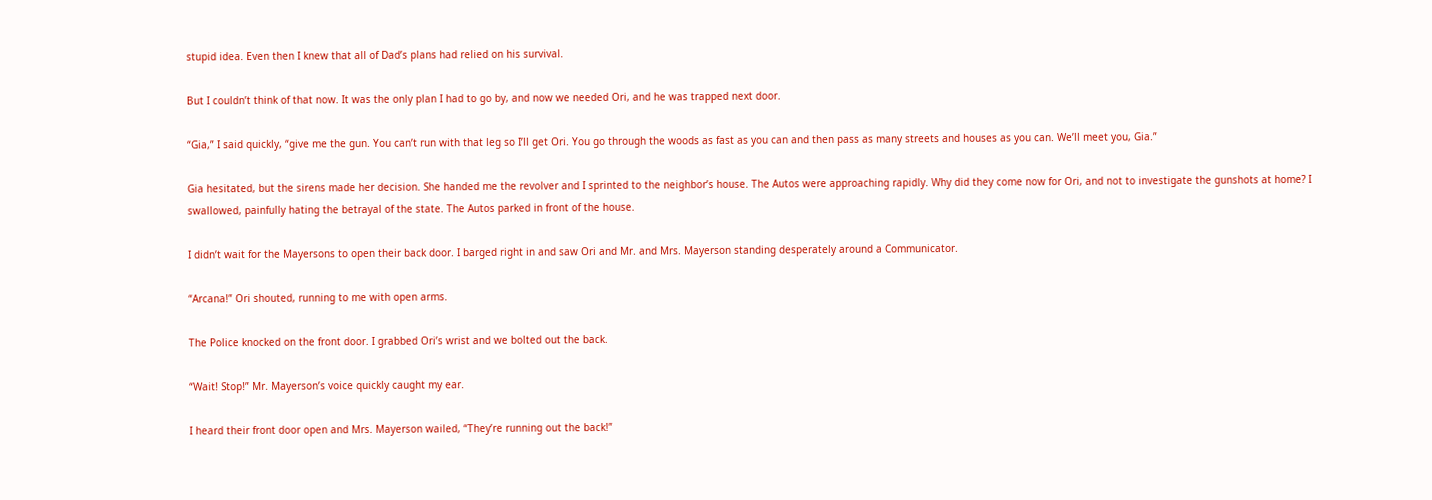stupid idea. Even then I knew that all of Dad’s plans had relied on his survival.

But I couldn’t think of that now. It was the only plan I had to go by, and now we needed Ori, and he was trapped next door.

“Gia,” I said quickly, “give me the gun. You can’t run with that leg so I’ll get Ori. You go through the woods as fast as you can and then pass as many streets and houses as you can. We’ll meet you, Gia.”

Gia hesitated, but the sirens made her decision. She handed me the revolver and I sprinted to the neighbor’s house. The Autos were approaching rapidly. Why did they come now for Ori, and not to investigate the gunshots at home? I swallowed, painfully hating the betrayal of the state. The Autos parked in front of the house.

I didn’t wait for the Mayersons to open their back door. I barged right in and saw Ori and Mr. and Mrs. Mayerson standing desperately around a Communicator.

“Arcana!” Ori shouted, running to me with open arms.

The Police knocked on the front door. I grabbed Ori’s wrist and we bolted out the back.

“Wait! Stop!” Mr. Mayerson’s voice quickly caught my ear.

I heard their front door open and Mrs. Mayerson wailed, “They’re running out the back!”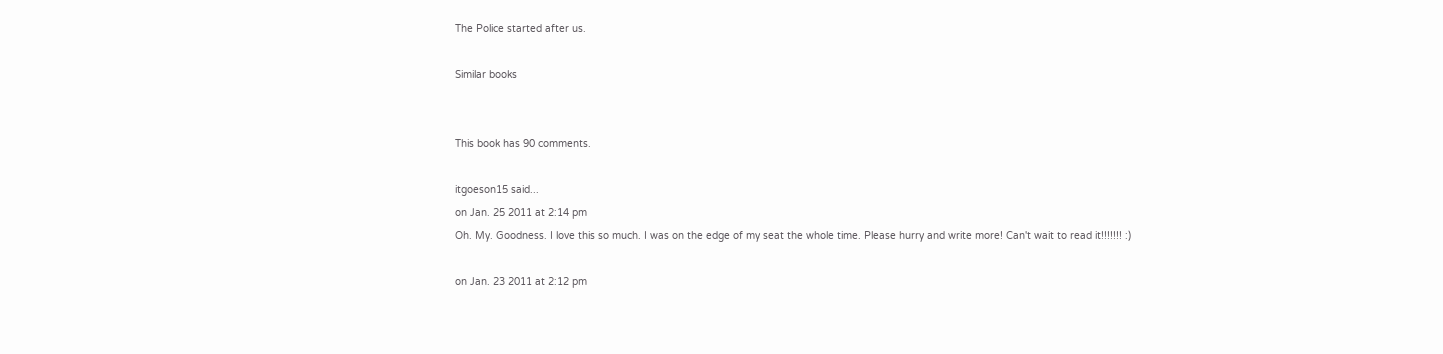The Police started after us.

Similar books


This book has 90 comments.

itgoeson15 said...
on Jan. 25 2011 at 2:14 pm
Oh. My. Goodness. I love this so much. I was on the edge of my seat the whole time. Please hurry and write more! Can't wait to read it!!!!!!! :)

on Jan. 23 2011 at 2:12 pm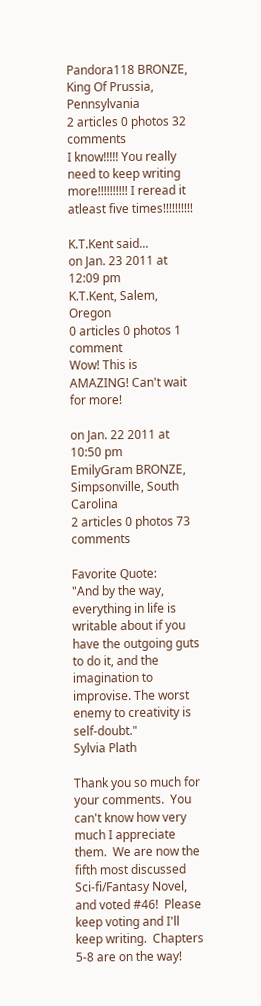Pandora118 BRONZE, King Of Prussia, Pennsylvania
2 articles 0 photos 32 comments
I know!!!!! You really need to keep writing more!!!!!!!!!! I reread it atleast five times!!!!!!!!!!

K.T.Kent said...
on Jan. 23 2011 at 12:09 pm
K.T.Kent, Salem, Oregon
0 articles 0 photos 1 comment
Wow! This is AMAZING! Can't wait for more!

on Jan. 22 2011 at 10:50 pm
EmilyGram BRONZE, Simpsonville, South Carolina
2 articles 0 photos 73 comments

Favorite Quote:
"And by the way, everything in life is writable about if you have the outgoing guts to do it, and the imagination to improvise. The worst enemy to creativity is self-doubt."
Sylvia Plath

Thank you so much for your comments.  You can't know how very much I appreciate them.  We are now the fifth most discussed Sci-fi/Fantasy Novel, and voted #46!  Please keep voting and I'll keep writing.  Chapters 5-8 are on the way!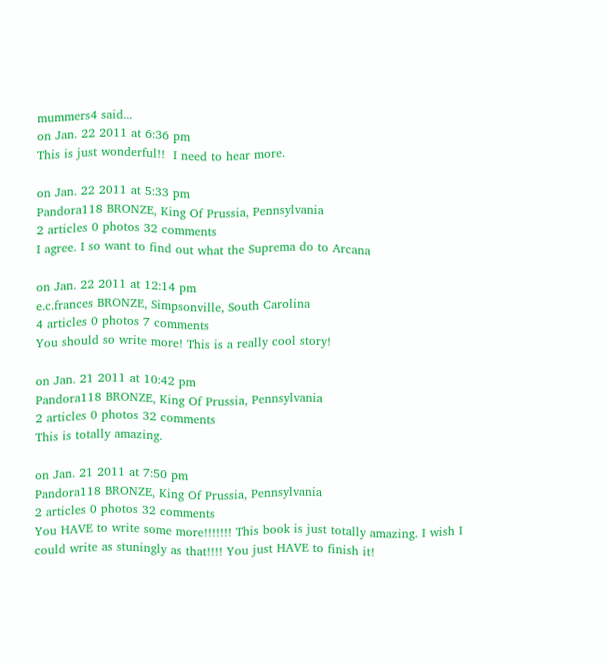mummers4 said...
on Jan. 22 2011 at 6:36 pm
This is just wonderful!!  I need to hear more.

on Jan. 22 2011 at 5:33 pm
Pandora118 BRONZE, King Of Prussia, Pennsylvania
2 articles 0 photos 32 comments
I agree. I so want to find out what the Suprema do to Arcana

on Jan. 22 2011 at 12:14 pm
e.c.frances BRONZE, Simpsonville, South Carolina
4 articles 0 photos 7 comments
You should so write more! This is a really cool story!

on Jan. 21 2011 at 10:42 pm
Pandora118 BRONZE, King Of Prussia, Pennsylvania
2 articles 0 photos 32 comments
This is totally amazing.

on Jan. 21 2011 at 7:50 pm
Pandora118 BRONZE, King Of Prussia, Pennsylvania
2 articles 0 photos 32 comments
You HAVE to write some more!!!!!!! This book is just totally amazing. I wish I could write as stuningly as that!!!! You just HAVE to finish it!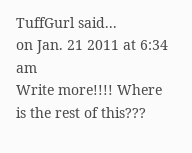TuffGurl said...
on Jan. 21 2011 at 6:34 am
Write more!!!! Where is the rest of this???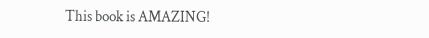This book is AMAZING!